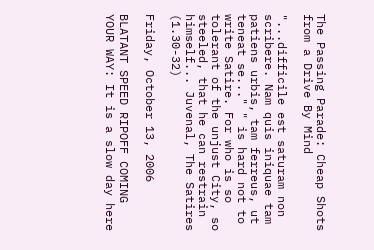The Passing Parade: Cheap Shots from a Drive By Mind

"...difficile est saturam non scribere. Nam quis iniquae tam patiens urbis, tam ferreus, ut teneat se..." " is hard not to write Satire. For who is so tolerant of the unjust City, so steeled, that he can restrain himself... Juvenal, The Satires (1.30-32)

Friday, October 13, 2006

BLATANT SPEED RIPOFF COMING YOUR WAY: It is a slow day here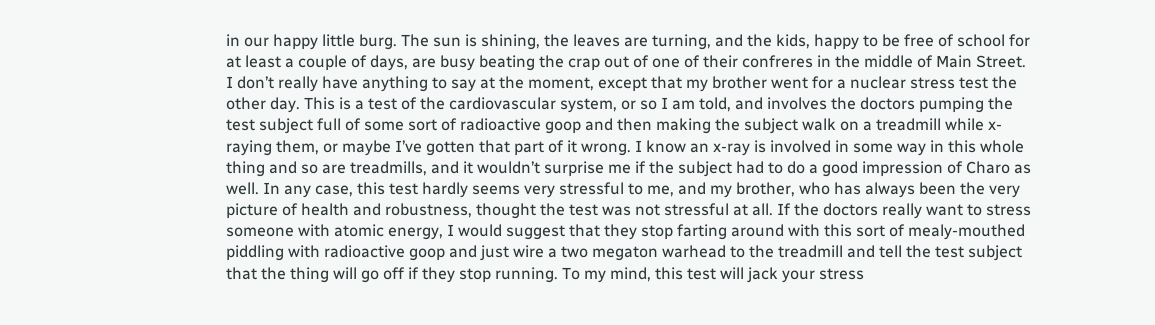in our happy little burg. The sun is shining, the leaves are turning, and the kids, happy to be free of school for at least a couple of days, are busy beating the crap out of one of their confreres in the middle of Main Street. I don’t really have anything to say at the moment, except that my brother went for a nuclear stress test the other day. This is a test of the cardiovascular system, or so I am told, and involves the doctors pumping the test subject full of some sort of radioactive goop and then making the subject walk on a treadmill while x-raying them, or maybe I’ve gotten that part of it wrong. I know an x-ray is involved in some way in this whole thing and so are treadmills, and it wouldn’t surprise me if the subject had to do a good impression of Charo as well. In any case, this test hardly seems very stressful to me, and my brother, who has always been the very picture of health and robustness, thought the test was not stressful at all. If the doctors really want to stress someone with atomic energy, I would suggest that they stop farting around with this sort of mealy-mouthed piddling with radioactive goop and just wire a two megaton warhead to the treadmill and tell the test subject that the thing will go off if they stop running. To my mind, this test will jack your stress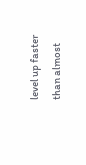level up faster than almost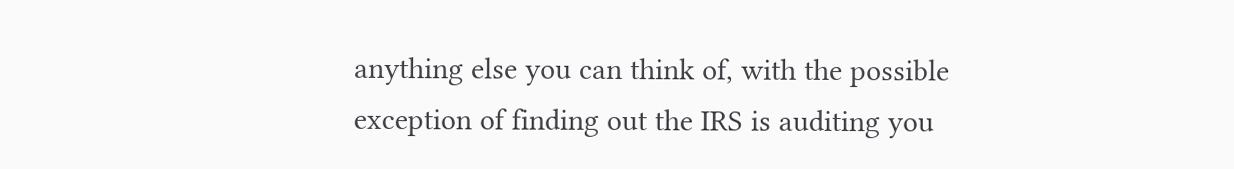anything else you can think of, with the possible exception of finding out the IRS is auditing you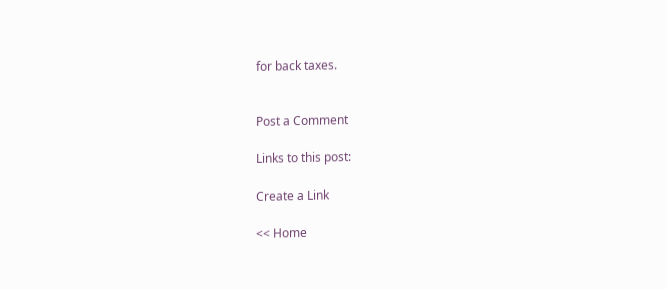for back taxes.


Post a Comment

Links to this post:

Create a Link

<< Home